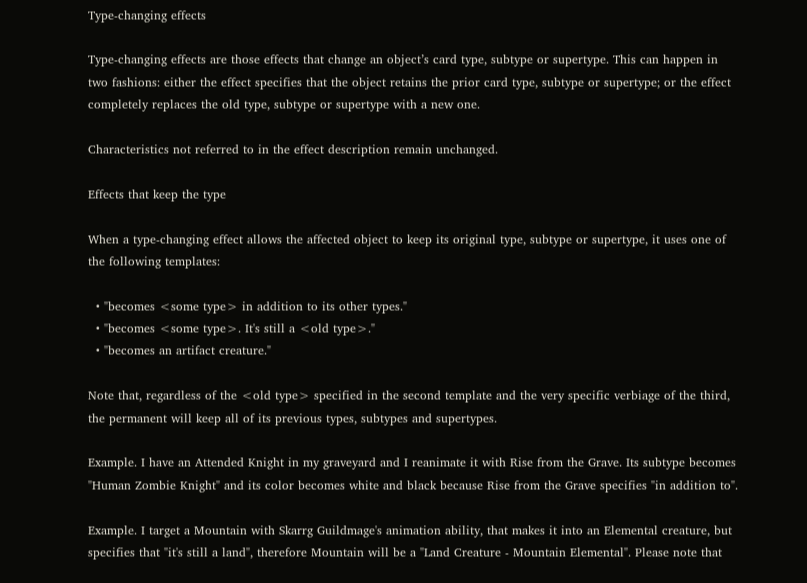Type-changing effects

Type-changing effects are those effects that change an object’s card type, subtype or supertype. This can happen in two fashions: either the effect specifies that the object retains the prior card type, subtype or supertype; or the effect completely replaces the old type, subtype or supertype with a new one.

Characteristics not referred to in the effect description remain unchanged.

Effects that keep the type

When a type-changing effect allows the affected object to keep its original type, subtype or supertype, it uses one of the following templates:

  • "becomes <some type> in addition to its other types."
  • "becomes <some type>. It's still a <old type>."
  • "becomes an artifact creature."

Note that, regardless of the <old type> specified in the second template and the very specific verbiage of the third, the permanent will keep all of its previous types, subtypes and supertypes.

Example. I have an Attended Knight in my graveyard and I reanimate it with Rise from the Grave. Its subtype becomes "Human Zombie Knight" and its color becomes white and black because Rise from the Grave specifies "in addition to".

Example. I target a Mountain with Skarrg Guildmage's animation ability, that makes it into an Elemental creature, but specifies that "it's still a land", therefore Mountain will be a "Land Creature - Mountain Elemental". Please note that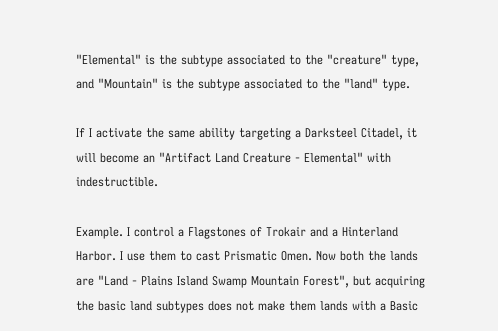"Elemental" is the subtype associated to the "creature" type, and "Mountain" is the subtype associated to the "land" type.

If I activate the same ability targeting a Darksteel Citadel, it will become an "Artifact Land Creature - Elemental" with indestructible.

Example. I control a Flagstones of Trokair and a Hinterland Harbor. I use them to cast Prismatic Omen. Now both the lands are "Land - Plains Island Swamp Mountain Forest", but acquiring the basic land subtypes does not make them lands with a Basic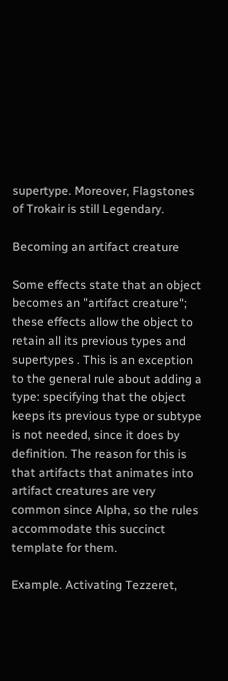supertype. Moreover, Flagstones of Trokair is still Legendary.

Becoming an artifact creature

Some effects state that an object becomes an "artifact creature"; these effects allow the object to retain all its previous types and supertypes . This is an exception to the general rule about adding a type: specifying that the object keeps its previous type or subtype is not needed, since it does by definition. The reason for this is that artifacts that animates into artifact creatures are very common since Alpha, so the rules accommodate this succinct template for them.

Example. Activating Tezzeret,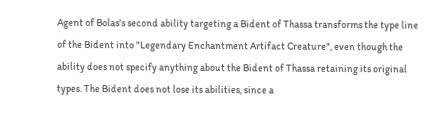Agent of Bolas's second ability targeting a Bident of Thassa transforms the type line of the Bident into "Legendary Enchantment Artifact Creature", even though the ability does not specify anything about the Bident of Thassa retaining its original types. The Bident does not lose its abilities, since a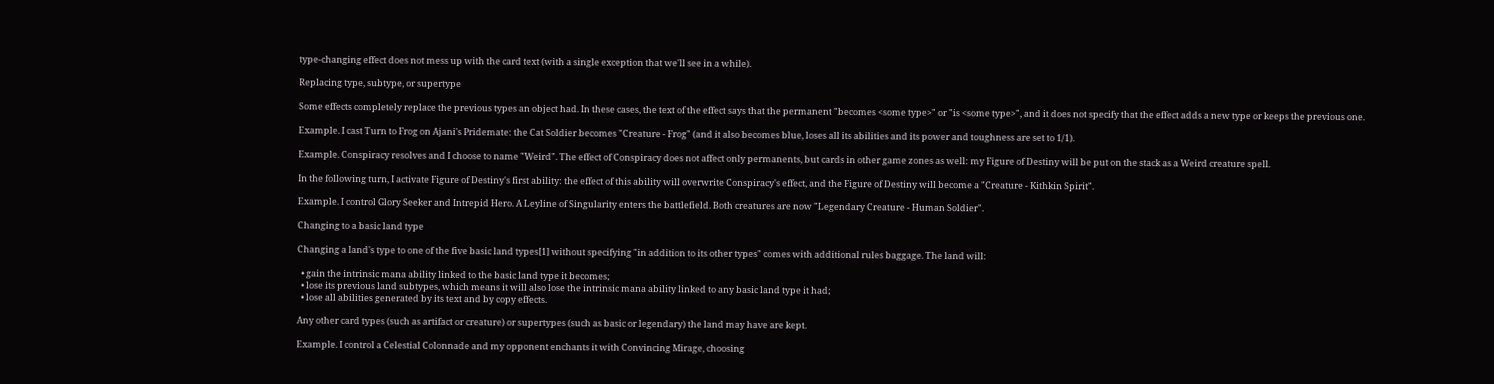type-changing effect does not mess up with the card text (with a single exception that we'll see in a while).

Replacing type, subtype, or supertype

Some effects completely replace the previous types an object had. In these cases, the text of the effect says that the permanent "becomes <some type>" or "is <some type>", and it does not specify that the effect adds a new type or keeps the previous one.

Example. I cast Turn to Frog on Ajani's Pridemate: the Cat Soldier becomes "Creature - Frog" (and it also becomes blue, loses all its abilities and its power and toughness are set to 1/1).

Example. Conspiracy resolves and I choose to name "Weird". The effect of Conspiracy does not affect only permanents, but cards in other game zones as well: my Figure of Destiny will be put on the stack as a Weird creature spell.

In the following turn, I activate Figure of Destiny's first ability: the effect of this ability will overwrite Conspiracy's effect, and the Figure of Destiny will become a "Creature - Kithkin Spirit".

Example. I control Glory Seeker and Intrepid Hero. A Leyline of Singularity enters the battlefield. Both creatures are now "Legendary Creature - Human Soldier".

Changing to a basic land type

Changing a land's type to one of the five basic land types[1] without specifying "in addition to its other types" comes with additional rules baggage. The land will:

  • gain the intrinsic mana ability linked to the basic land type it becomes;
  • lose its previous land subtypes, which means it will also lose the intrinsic mana ability linked to any basic land type it had;
  • lose all abilities generated by its text and by copy effects.

Any other card types (such as artifact or creature) or supertypes (such as basic or legendary) the land may have are kept.

Example. I control a Celestial Colonnade and my opponent enchants it with Convincing Mirage, choosing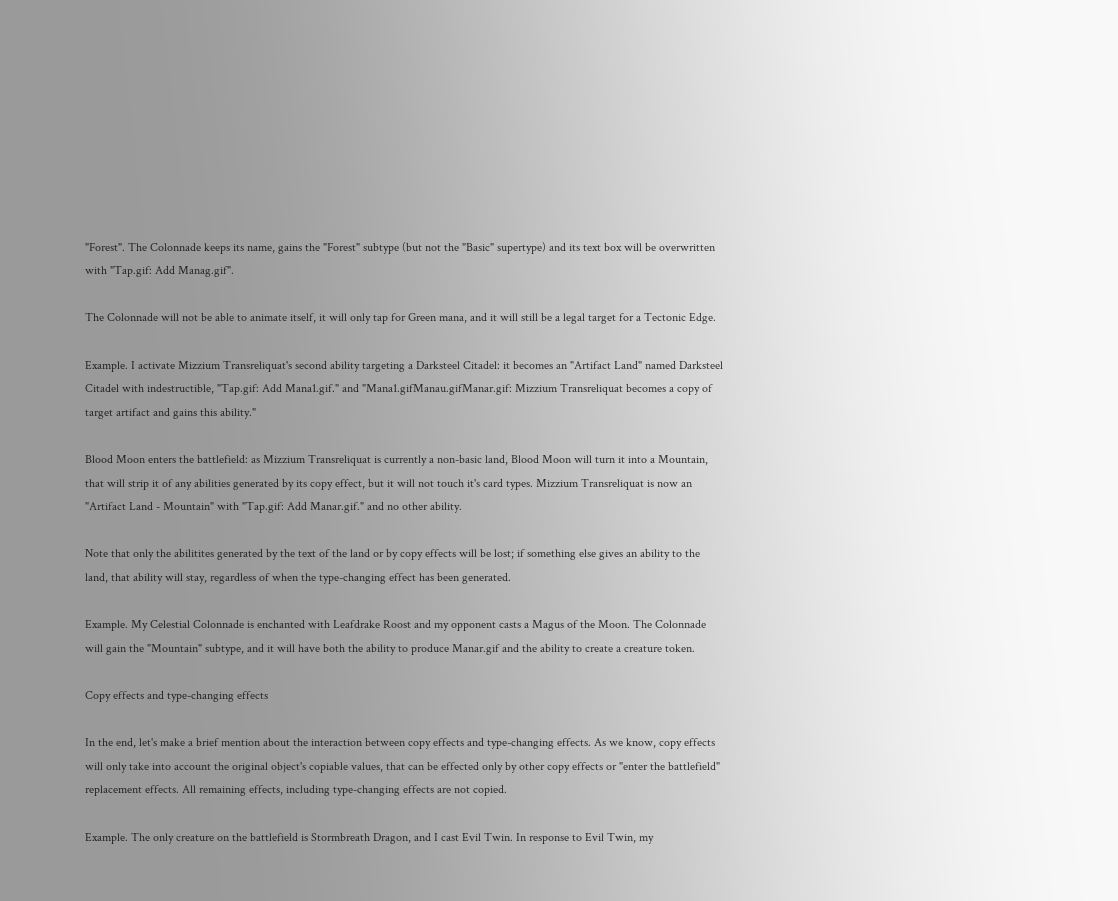"Forest". The Colonnade keeps its name, gains the "Forest" subtype (but not the "Basic" supertype) and its text box will be overwritten with "Tap.gif: Add Manag.gif".

The Colonnade will not be able to animate itself, it will only tap for Green mana, and it will still be a legal target for a Tectonic Edge.

Example. I activate Mizzium Transreliquat's second ability targeting a Darksteel Citadel: it becomes an "Artifact Land" named Darksteel Citadel with indestructible, "Tap.gif: Add Mana1.gif." and "Mana1.gifManau.gifManar.gif: Mizzium Transreliquat becomes a copy of target artifact and gains this ability."

Blood Moon enters the battlefield: as Mizzium Transreliquat is currently a non-basic land, Blood Moon will turn it into a Mountain, that will strip it of any abilities generated by its copy effect, but it will not touch it's card types. Mizzium Transreliquat is now an "Artifact Land - Mountain" with "Tap.gif: Add Manar.gif." and no other ability.

Note that only the abilitites generated by the text of the land or by copy effects will be lost; if something else gives an ability to the land, that ability will stay, regardless of when the type-changing effect has been generated.

Example. My Celestial Colonnade is enchanted with Leafdrake Roost and my opponent casts a Magus of the Moon. The Colonnade will gain the "Mountain" subtype, and it will have both the ability to produce Manar.gif and the ability to create a creature token.

Copy effects and type-changing effects

In the end, let's make a brief mention about the interaction between copy effects and type-changing effects. As we know, copy effects will only take into account the original object's copiable values, that can be effected only by other copy effects or "enter the battlefield" replacement effects. All remaining effects, including type-changing effects are not copied.

Example. The only creature on the battlefield is Stormbreath Dragon, and I cast Evil Twin. In response to Evil Twin, my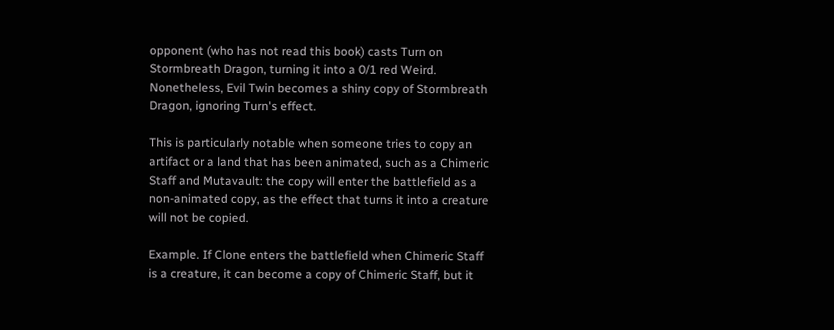opponent (who has not read this book) casts Turn on Stormbreath Dragon, turning it into a 0/1 red Weird. Nonetheless, Evil Twin becomes a shiny copy of Stormbreath Dragon, ignoring Turn's effect.

This is particularly notable when someone tries to copy an artifact or a land that has been animated, such as a Chimeric Staff and Mutavault: the copy will enter the battlefield as a non-animated copy, as the effect that turns it into a creature will not be copied.

Example. If Clone enters the battlefield when Chimeric Staff is a creature, it can become a copy of Chimeric Staff, but it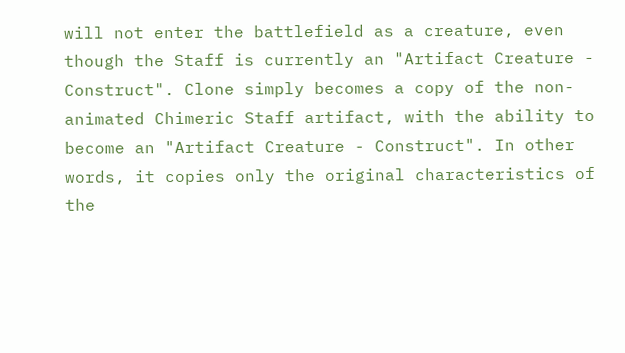will not enter the battlefield as a creature, even though the Staff is currently an "Artifact Creature - Construct". Clone simply becomes a copy of the non-animated Chimeric Staff artifact, with the ability to become an "Artifact Creature - Construct". In other words, it copies only the original characteristics of the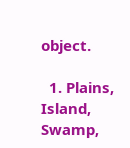object.

  1. Plains, Island, Swamp,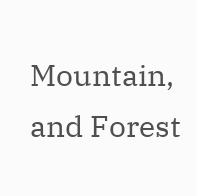Mountain, and Forest